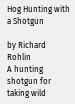Hog Hunting with a Shotgun

by Richard Rohlin
A hunting shotgun for taking wild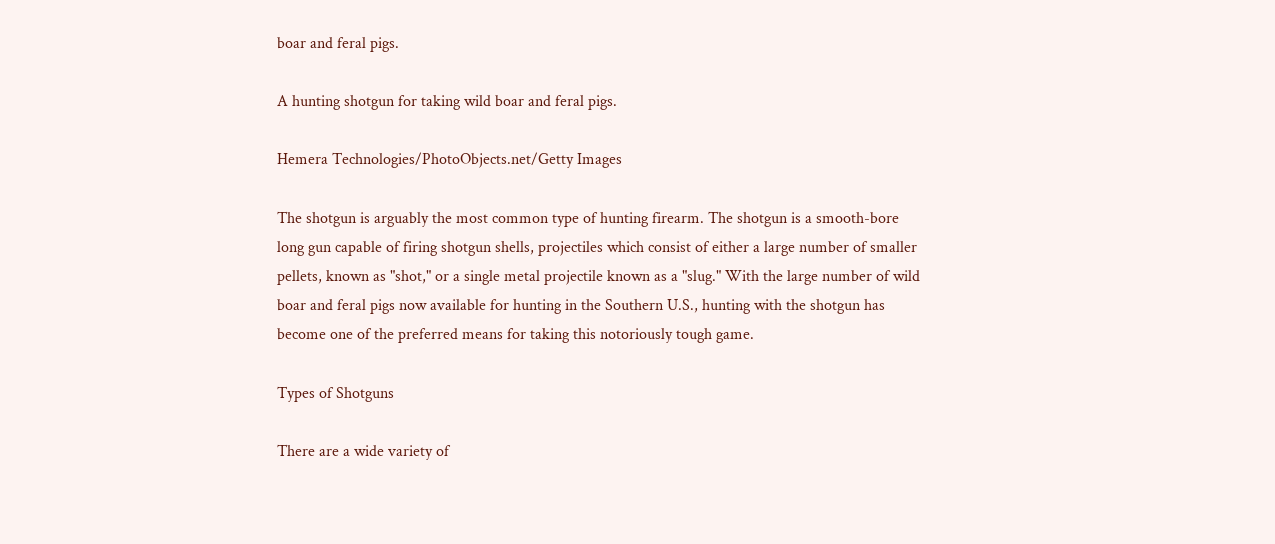boar and feral pigs.

A hunting shotgun for taking wild boar and feral pigs.

Hemera Technologies/PhotoObjects.net/Getty Images

The shotgun is arguably the most common type of hunting firearm. The shotgun is a smooth-bore long gun capable of firing shotgun shells, projectiles which consist of either a large number of smaller pellets, known as "shot," or a single metal projectile known as a "slug." With the large number of wild boar and feral pigs now available for hunting in the Southern U.S., hunting with the shotgun has become one of the preferred means for taking this notoriously tough game.

Types of Shotguns

There are a wide variety of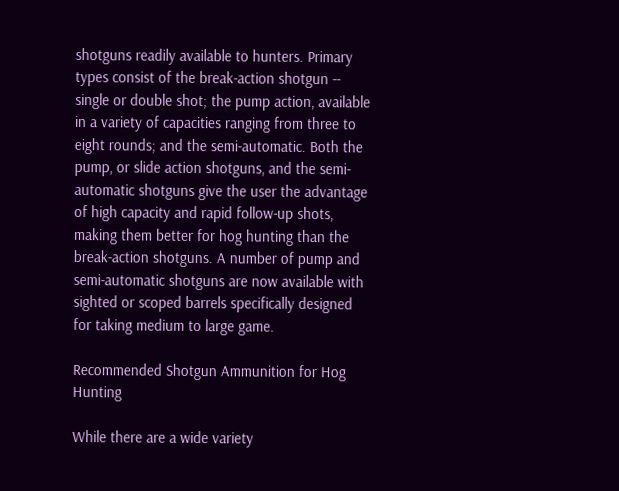shotguns readily available to hunters. Primary types consist of the break-action shotgun -- single or double shot; the pump action, available in a variety of capacities ranging from three to eight rounds; and the semi-automatic. Both the pump, or slide action shotguns, and the semi-automatic shotguns give the user the advantage of high capacity and rapid follow-up shots, making them better for hog hunting than the break-action shotguns. A number of pump and semi-automatic shotguns are now available with sighted or scoped barrels specifically designed for taking medium to large game.

Recommended Shotgun Ammunition for Hog Hunting

While there are a wide variety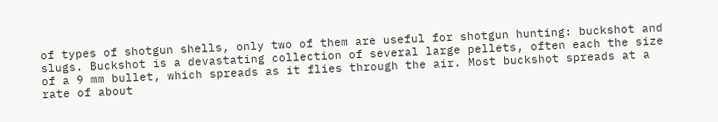of types of shotgun shells, only two of them are useful for shotgun hunting: buckshot and slugs. Buckshot is a devastating collection of several large pellets, often each the size of a 9 mm bullet, which spreads as it flies through the air. Most buckshot spreads at a rate of about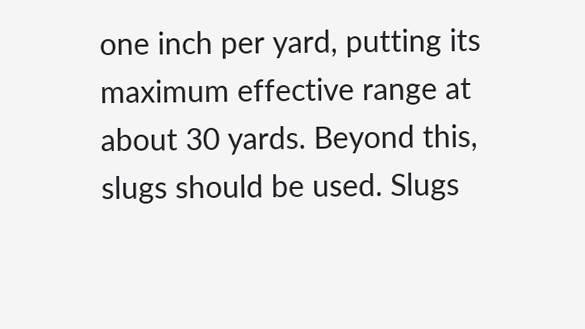one inch per yard, putting its maximum effective range at about 30 yards. Beyond this, slugs should be used. Slugs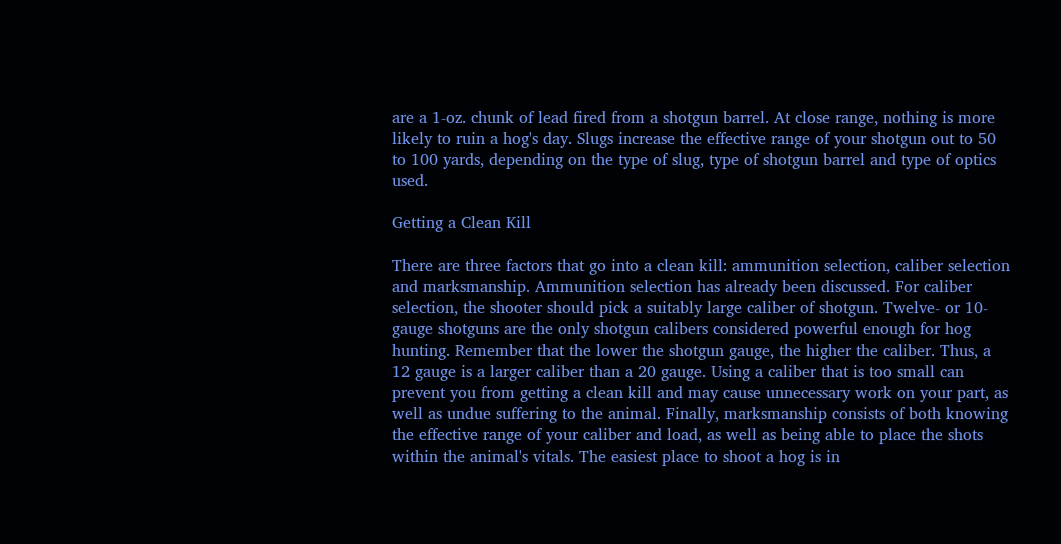are a 1-oz. chunk of lead fired from a shotgun barrel. At close range, nothing is more likely to ruin a hog's day. Slugs increase the effective range of your shotgun out to 50 to 100 yards, depending on the type of slug, type of shotgun barrel and type of optics used.

Getting a Clean Kill

There are three factors that go into a clean kill: ammunition selection, caliber selection and marksmanship. Ammunition selection has already been discussed. For caliber selection, the shooter should pick a suitably large caliber of shotgun. Twelve- or 10-gauge shotguns are the only shotgun calibers considered powerful enough for hog hunting. Remember that the lower the shotgun gauge, the higher the caliber. Thus, a 12 gauge is a larger caliber than a 20 gauge. Using a caliber that is too small can prevent you from getting a clean kill and may cause unnecessary work on your part, as well as undue suffering to the animal. Finally, marksmanship consists of both knowing the effective range of your caliber and load, as well as being able to place the shots within the animal's vitals. The easiest place to shoot a hog is in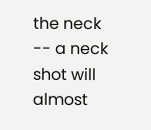the neck -- a neck shot will almost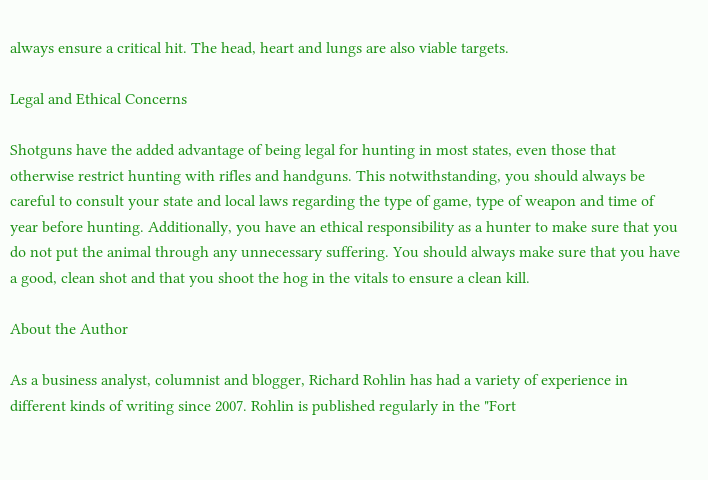always ensure a critical hit. The head, heart and lungs are also viable targets.

Legal and Ethical Concerns

Shotguns have the added advantage of being legal for hunting in most states, even those that otherwise restrict hunting with rifles and handguns. This notwithstanding, you should always be careful to consult your state and local laws regarding the type of game, type of weapon and time of year before hunting. Additionally, you have an ethical responsibility as a hunter to make sure that you do not put the animal through any unnecessary suffering. You should always make sure that you have a good, clean shot and that you shoot the hog in the vitals to ensure a clean kill.

About the Author

As a business analyst, columnist and blogger, Richard Rohlin has had a variety of experience in different kinds of writing since 2007. Rohlin is published regularly in the "Fort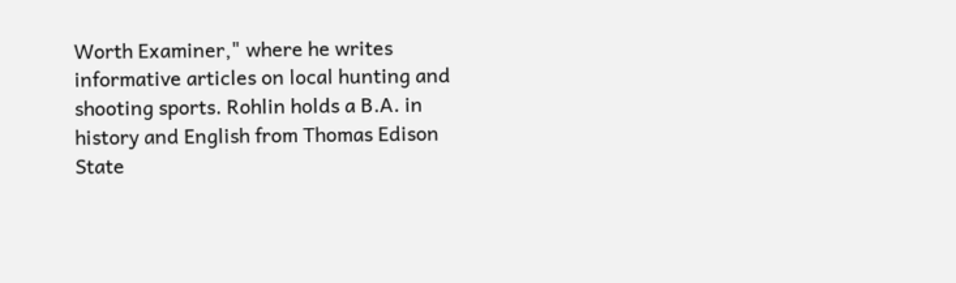Worth Examiner," where he writes informative articles on local hunting and shooting sports. Rohlin holds a B.A. in history and English from Thomas Edison State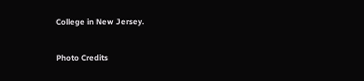College in New Jersey.

Photo Credits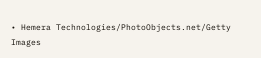• Hemera Technologies/PhotoObjects.net/Getty Images